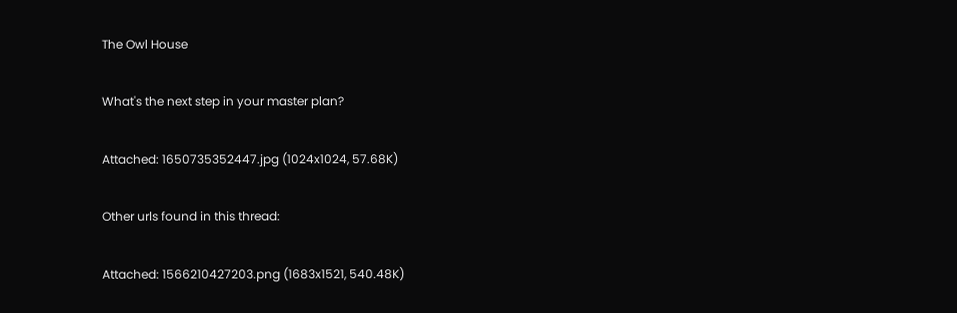The Owl House

What's the next step in your master plan?

Attached: 1650735352447.jpg (1024x1024, 57.68K)

Other urls found in this thread:

Attached: 1566210427203.png (1683x1521, 540.48K)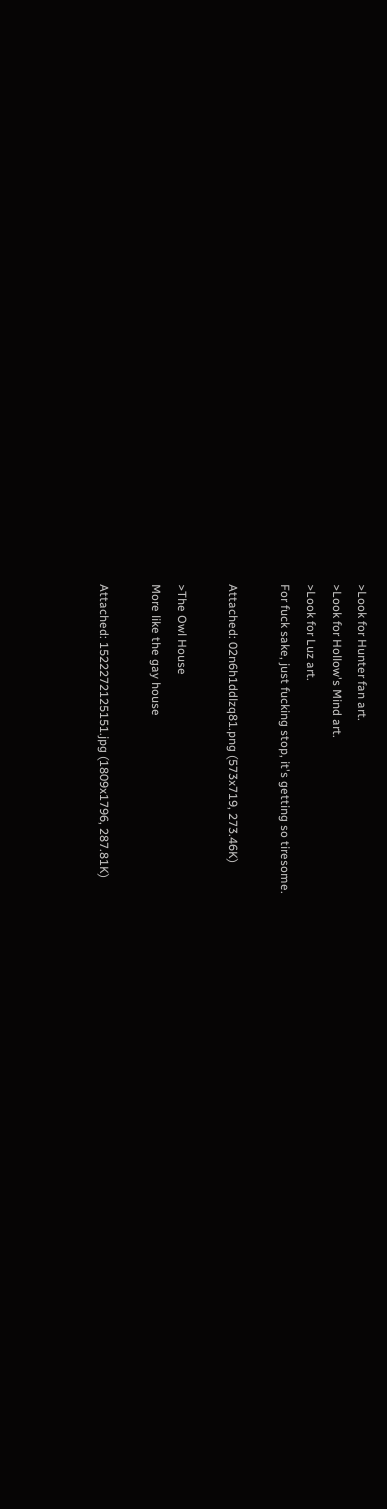>Look for Hunter fan art.
>Look for Hollow's Mind art.
>Look for Luz art.
For fuck sake, just fucking stop, it's getting so tiresome.

Attached: 02n6h1ddlzq81.png (573x719, 273.46K)

>The Owl House
More like the gay house

Attached: 1522272125151.jpg (1809x1796, 287.81K)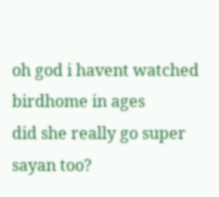oh god i havent watched birdhome in ages
did she really go super sayan too?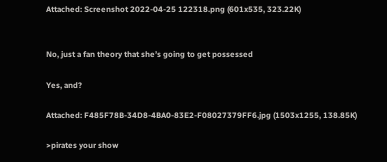Attached: Screenshot 2022-04-25 122318.png (601x535, 323.22K)


No, just a fan theory that she’s going to get possessed

Yes, and?

Attached: F485F78B-34D8-4BA0-83E2-F08027379FF6.jpg (1503x1255, 138.85K)

>pirates your show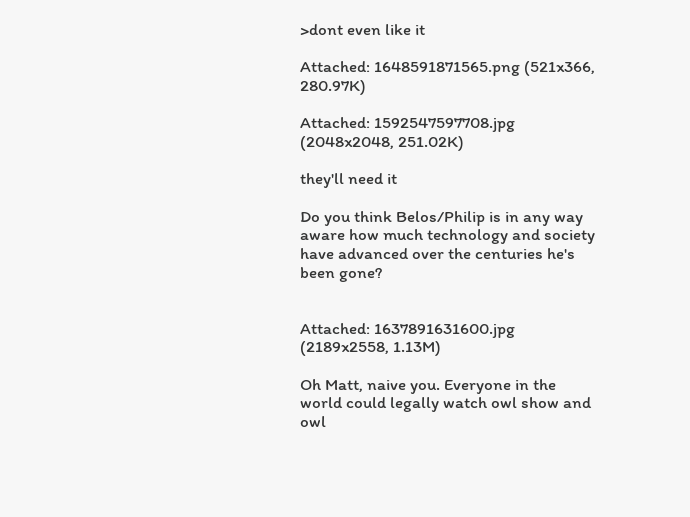>dont even like it

Attached: 1648591871565.png (521x366, 280.97K)

Attached: 1592547597708.jpg (2048x2048, 251.02K)

they'll need it

Do you think Belos/Philip is in any way aware how much technology and society have advanced over the centuries he's been gone?


Attached: 1637891631600.jpg (2189x2558, 1.13M)

Oh Matt, naive you. Everyone in the world could legally watch owl show and owl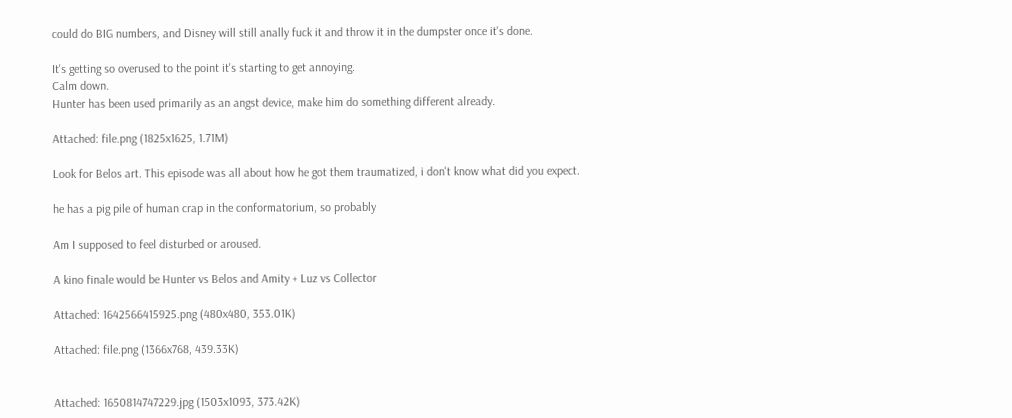could do BIG numbers, and Disney will still anally fuck it and throw it in the dumpster once it's done.

It's getting so overused to the point it's starting to get annoying.
Calm down.
Hunter has been used primarily as an angst device, make him do something different already.

Attached: file.png (1825x1625, 1.71M)

Look for Belos art. This episode was all about how he got them traumatized, i don't know what did you expect.

he has a pig pile of human crap in the conformatorium, so probably

Am I supposed to feel disturbed or aroused.

A kino finale would be Hunter vs Belos and Amity + Luz vs Collector

Attached: 1642566415925.png (480x480, 353.01K)

Attached: file.png (1366x768, 439.33K)


Attached: 1650814747229.jpg (1503x1093, 373.42K)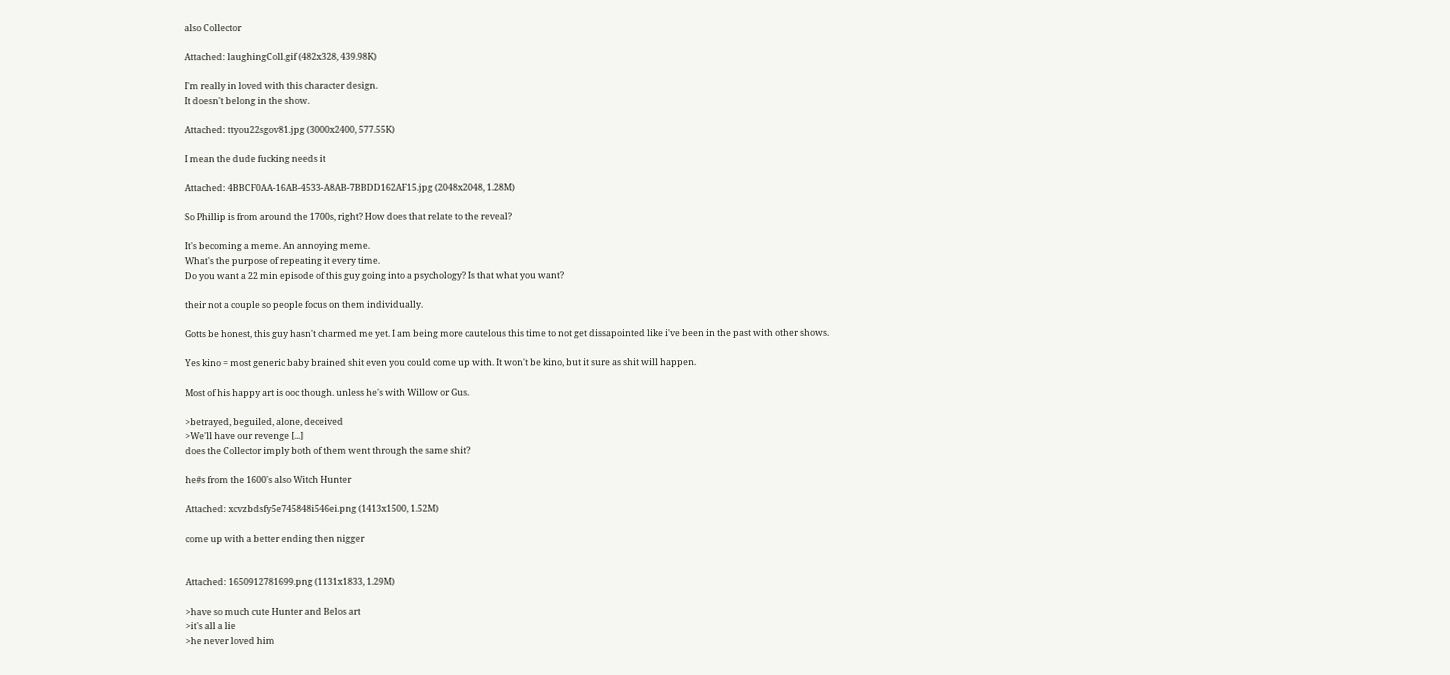also Collector

Attached: laughingColl.gif (482x328, 439.98K)

I'm really in loved with this character design.
It doesn't belong in the show.

Attached: ttyou22sgov81.jpg (3000x2400, 577.55K)

I mean the dude fucking needs it

Attached: 4BBCF0AA-16AB-4533-A8AB-7BBDD162AF15.jpg (2048x2048, 1.28M)

So Phillip is from around the 1700s, right? How does that relate to the reveal?

It's becoming a meme. An annoying meme.
What's the purpose of repeating it every time.
Do you want a 22 min episode of this guy going into a psychology? Is that what you want?

their not a couple so people focus on them individually.

Gotts be honest, this guy hasn't charmed me yet. I am being more cautelous this time to not get dissapointed like i've been in the past with other shows.

Yes kino = most generic baby brained shit even you could come up with. It won't be kino, but it sure as shit will happen.

Most of his happy art is ooc though. unless he's with Willow or Gus.

>betrayed, beguiled, alone, deceived
>We'll have our revenge [...]
does the Collector imply both of them went through the same shit?

he#s from the 1600's also Witch Hunter

Attached: xcvzbdsfy5e745848i546ei.png (1413x1500, 1.52M)

come up with a better ending then nigger


Attached: 1650912781699.png (1131x1833, 1.29M)

>have so much cute Hunter and Belos art
>it's all a lie
>he never loved him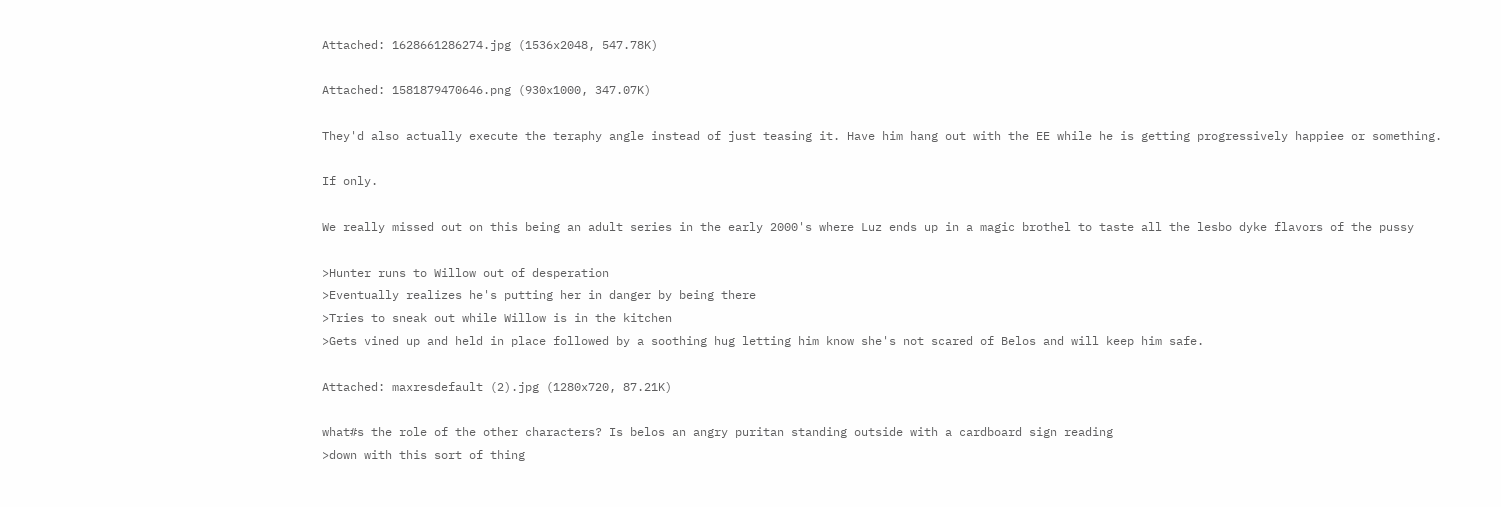Attached: 1628661286274.jpg (1536x2048, 547.78K)

Attached: 1581879470646.png (930x1000, 347.07K)

They'd also actually execute the teraphy angle instead of just teasing it. Have him hang out with the EE while he is getting progressively happiee or something.

If only.

We really missed out on this being an adult series in the early 2000's where Luz ends up in a magic brothel to taste all the lesbo dyke flavors of the pussy

>Hunter runs to Willow out of desperation
>Eventually realizes he's putting her in danger by being there
>Tries to sneak out while Willow is in the kitchen
>Gets vined up and held in place followed by a soothing hug letting him know she's not scared of Belos and will keep him safe.

Attached: maxresdefault (2).jpg (1280x720, 87.21K)

what#s the role of the other characters? Is belos an angry puritan standing outside with a cardboard sign reading
>down with this sort of thing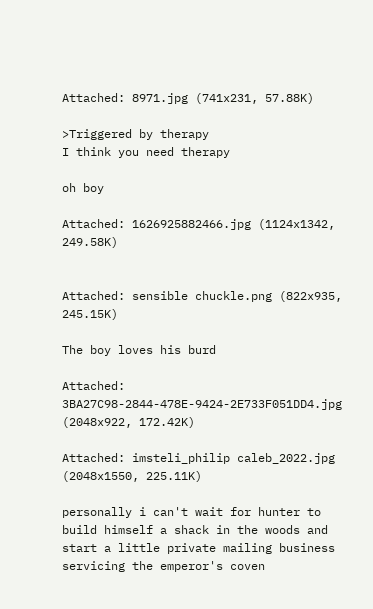Attached: 8971.jpg (741x231, 57.88K)

>Triggered by therapy
I think you need therapy

oh boy

Attached: 1626925882466.jpg (1124x1342, 249.58K)


Attached: sensible chuckle.png (822x935, 245.15K)

The boy loves his burd

Attached: 3BA27C98-2844-478E-9424-2E733F051DD4.jpg (2048x922, 172.42K)

Attached: imsteli_philip caleb_2022.jpg (2048x1550, 225.11K)

personally i can't wait for hunter to build himself a shack in the woods and start a little private mailing business servicing the emperor's coven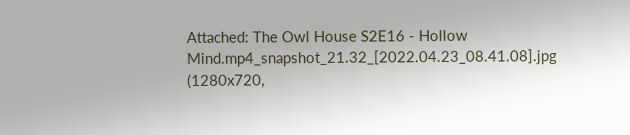Attached: The Owl House S2E16 - Hollow Mind.mp4_snapshot_21.32_[2022.04.23_08.41.08].jpg (1280x720,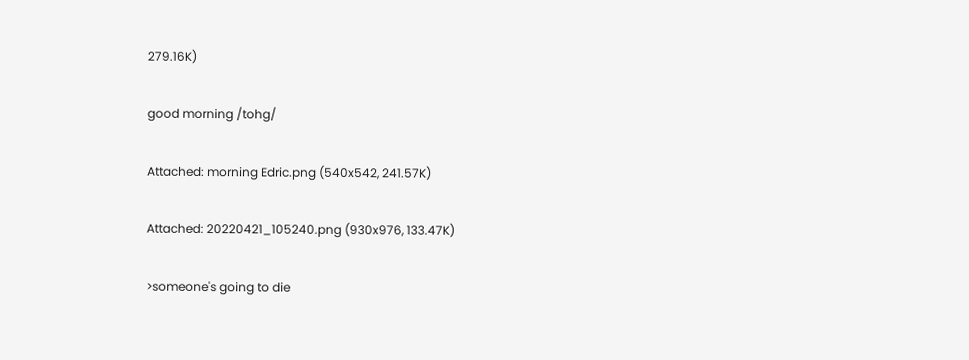279.16K)

good morning /tohg/

Attached: morning Edric.png (540x542, 241.57K)

Attached: 20220421_105240.png (930x976, 133.47K)

>someone's going to die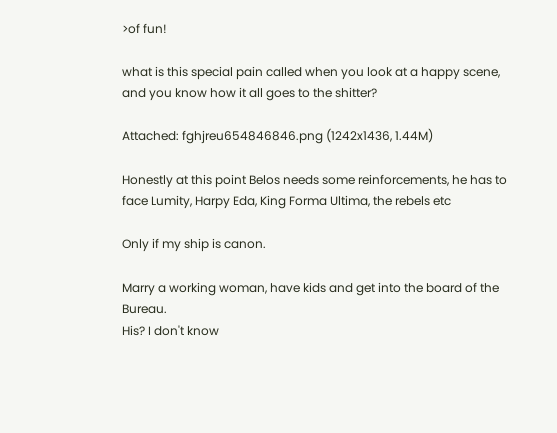>of fun!

what is this special pain called when you look at a happy scene, and you know how it all goes to the shitter?

Attached: fghjreu654846846.png (1242x1436, 1.44M)

Honestly at this point Belos needs some reinforcements, he has to face Lumity, Harpy Eda, King Forma Ultima, the rebels etc

Only if my ship is canon.

Marry a working woman, have kids and get into the board of the Bureau.
His? I don't know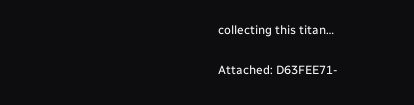collecting this titan…

Attached: D63FEE71-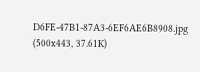D6FE-47B1-87A3-6EF6AE6B8908.jpg (500x443, 37.61K)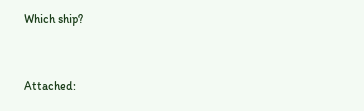Which ship?


Attached: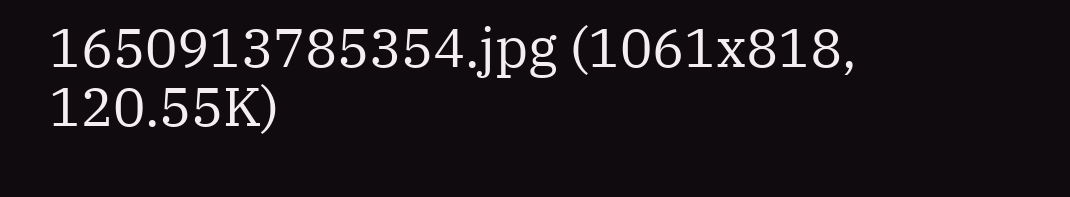1650913785354.jpg (1061x818, 120.55K)